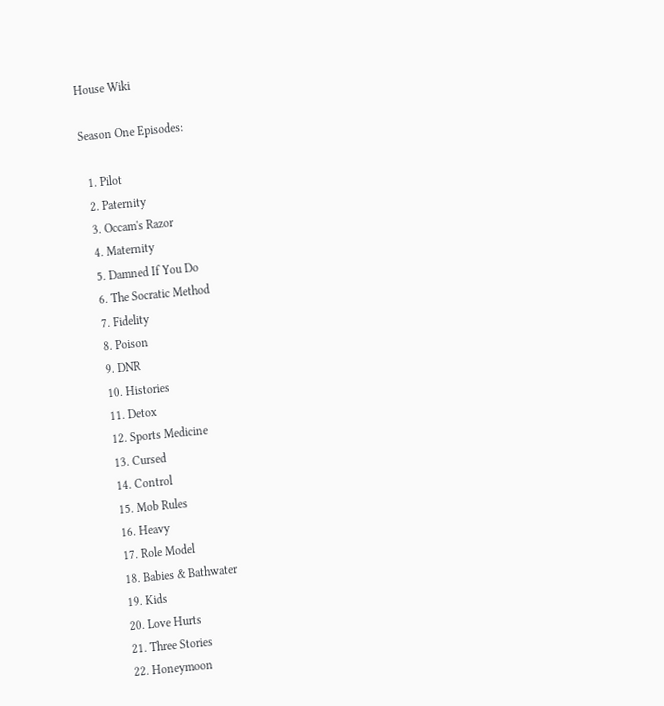House Wiki

Season One Episodes:

  1. Pilot
  2. Paternity
  3. Occam's Razor
  4. Maternity
  5. Damned If You Do
  6. The Socratic Method
  7. Fidelity
  8. Poison
  9. DNR
  10. Histories
  11. Detox
  12. Sports Medicine
  13. Cursed
  14. Control
  15. Mob Rules
  16. Heavy
  17. Role Model
  18. Babies & Bathwater
  19. Kids
  20. Love Hurts
  21. Three Stories
  22. Honeymoon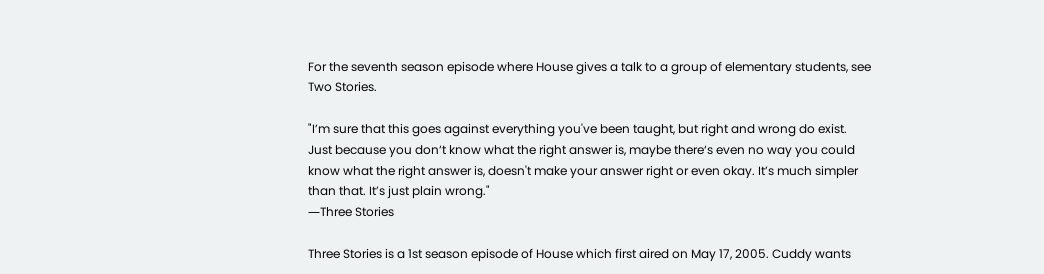For the seventh season episode where House gives a talk to a group of elementary students, see Two Stories.

"I’m sure that this goes against everything you've been taught, but right and wrong do exist. Just because you don‘t know what the right answer is, maybe there‘s even no way you could know what the right answer is, doesn't make your answer right or even okay. It’s much simpler than that. It’s just plain wrong."
―Three Stories

Three Stories is a 1st season episode of House which first aired on May 17, 2005. Cuddy wants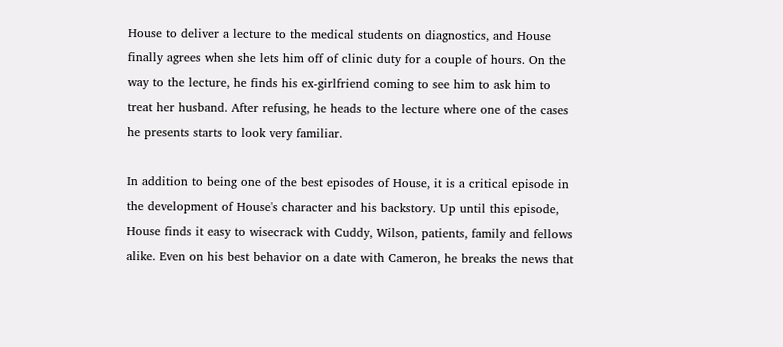House to deliver a lecture to the medical students on diagnostics, and House finally agrees when she lets him off of clinic duty for a couple of hours. On the way to the lecture, he finds his ex-girlfriend coming to see him to ask him to treat her husband. After refusing, he heads to the lecture where one of the cases he presents starts to look very familiar.

In addition to being one of the best episodes of House, it is a critical episode in the development of House's character and his backstory. Up until this episode, House finds it easy to wisecrack with Cuddy, Wilson, patients, family and fellows alike. Even on his best behavior on a date with Cameron, he breaks the news that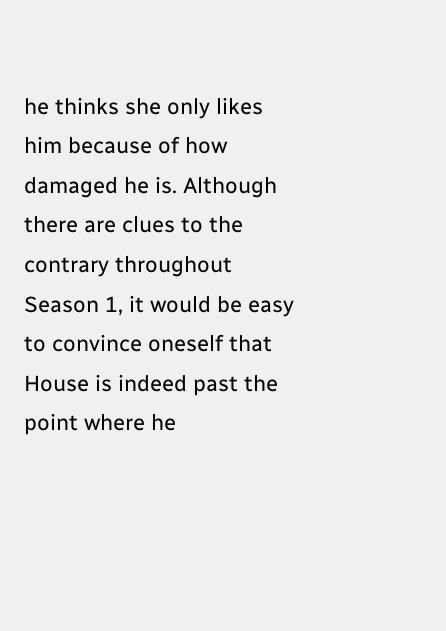he thinks she only likes him because of how damaged he is. Although there are clues to the contrary throughout Season 1, it would be easy to convince oneself that House is indeed past the point where he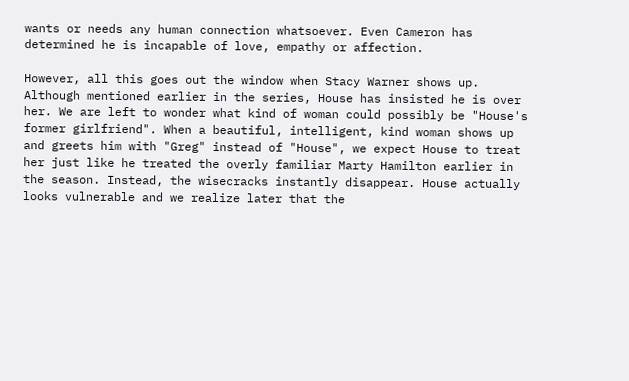wants or needs any human connection whatsoever. Even Cameron has determined he is incapable of love, empathy or affection.

However, all this goes out the window when Stacy Warner shows up. Although mentioned earlier in the series, House has insisted he is over her. We are left to wonder what kind of woman could possibly be "House's former girlfriend". When a beautiful, intelligent, kind woman shows up and greets him with "Greg" instead of "House", we expect House to treat her just like he treated the overly familiar Marty Hamilton earlier in the season. Instead, the wisecracks instantly disappear. House actually looks vulnerable and we realize later that the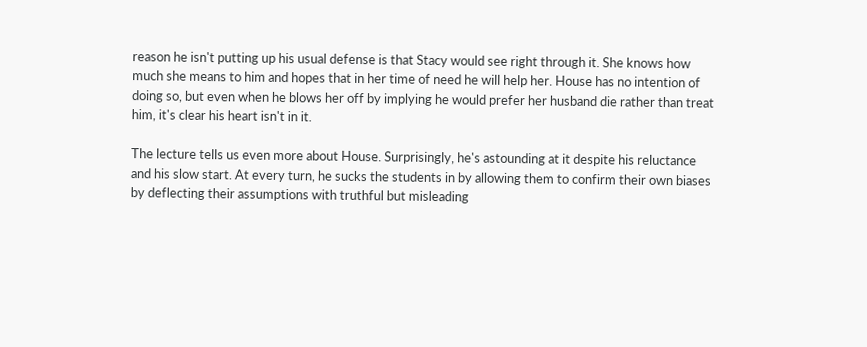reason he isn't putting up his usual defense is that Stacy would see right through it. She knows how much she means to him and hopes that in her time of need he will help her. House has no intention of doing so, but even when he blows her off by implying he would prefer her husband die rather than treat him, it's clear his heart isn't in it.

The lecture tells us even more about House. Surprisingly, he's astounding at it despite his reluctance and his slow start. At every turn, he sucks the students in by allowing them to confirm their own biases by deflecting their assumptions with truthful but misleading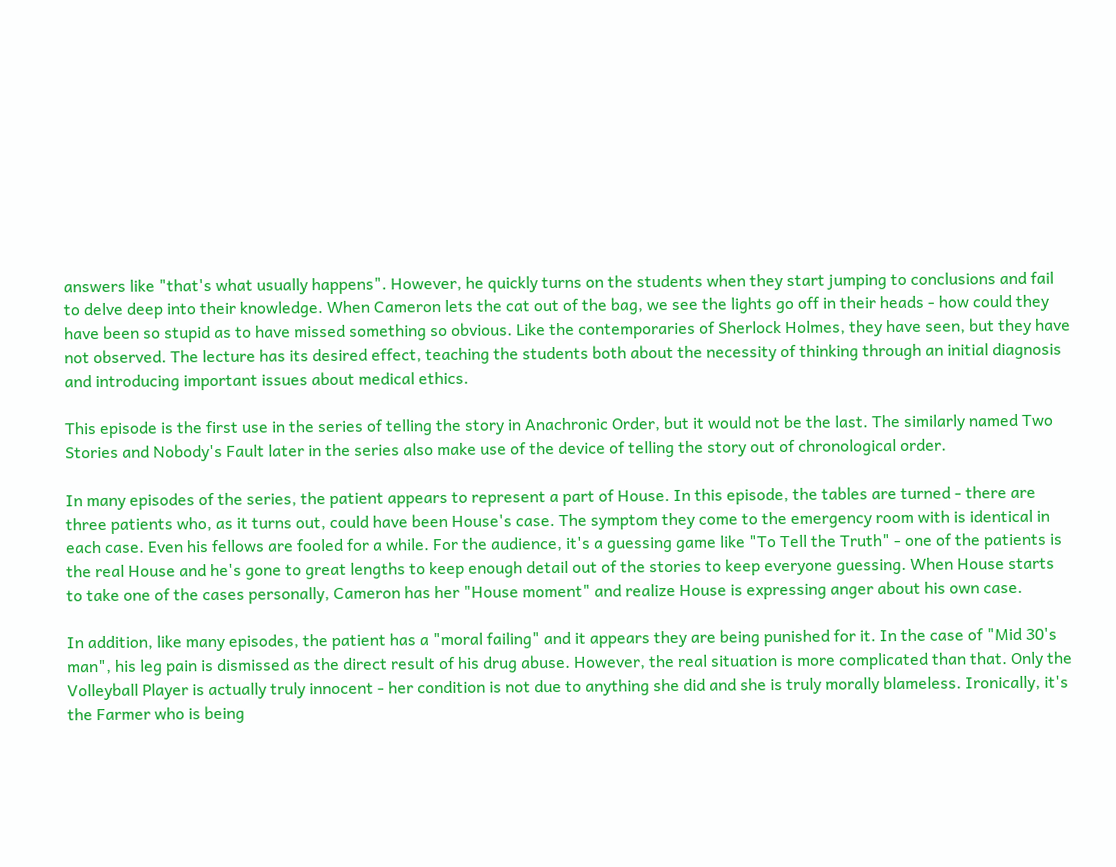answers like "that's what usually happens". However, he quickly turns on the students when they start jumping to conclusions and fail to delve deep into their knowledge. When Cameron lets the cat out of the bag, we see the lights go off in their heads - how could they have been so stupid as to have missed something so obvious. Like the contemporaries of Sherlock Holmes, they have seen, but they have not observed. The lecture has its desired effect, teaching the students both about the necessity of thinking through an initial diagnosis and introducing important issues about medical ethics.

This episode is the first use in the series of telling the story in Anachronic Order, but it would not be the last. The similarly named Two Stories and Nobody's Fault later in the series also make use of the device of telling the story out of chronological order.

In many episodes of the series, the patient appears to represent a part of House. In this episode, the tables are turned - there are three patients who, as it turns out, could have been House's case. The symptom they come to the emergency room with is identical in each case. Even his fellows are fooled for a while. For the audience, it's a guessing game like "To Tell the Truth" - one of the patients is the real House and he's gone to great lengths to keep enough detail out of the stories to keep everyone guessing. When House starts to take one of the cases personally, Cameron has her "House moment" and realize House is expressing anger about his own case.

In addition, like many episodes, the patient has a "moral failing" and it appears they are being punished for it. In the case of "Mid 30's man", his leg pain is dismissed as the direct result of his drug abuse. However, the real situation is more complicated than that. Only the Volleyball Player is actually truly innocent - her condition is not due to anything she did and she is truly morally blameless. Ironically, it's the Farmer who is being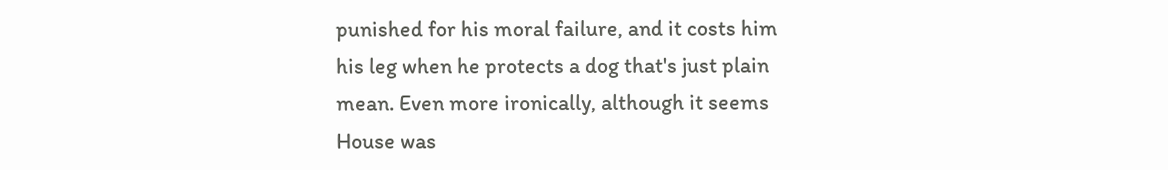punished for his moral failure, and it costs him his leg when he protects a dog that's just plain mean. Even more ironically, although it seems House was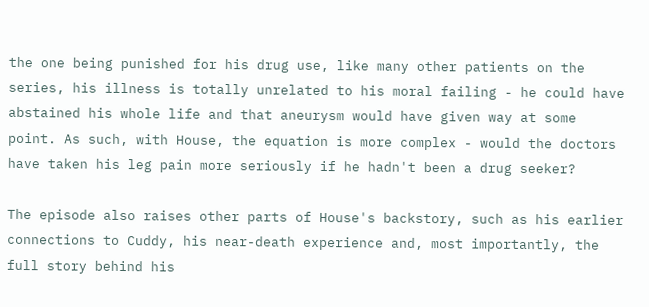the one being punished for his drug use, like many other patients on the series, his illness is totally unrelated to his moral failing - he could have abstained his whole life and that aneurysm would have given way at some point. As such, with House, the equation is more complex - would the doctors have taken his leg pain more seriously if he hadn't been a drug seeker?

The episode also raises other parts of House's backstory, such as his earlier connections to Cuddy, his near-death experience and, most importantly, the full story behind his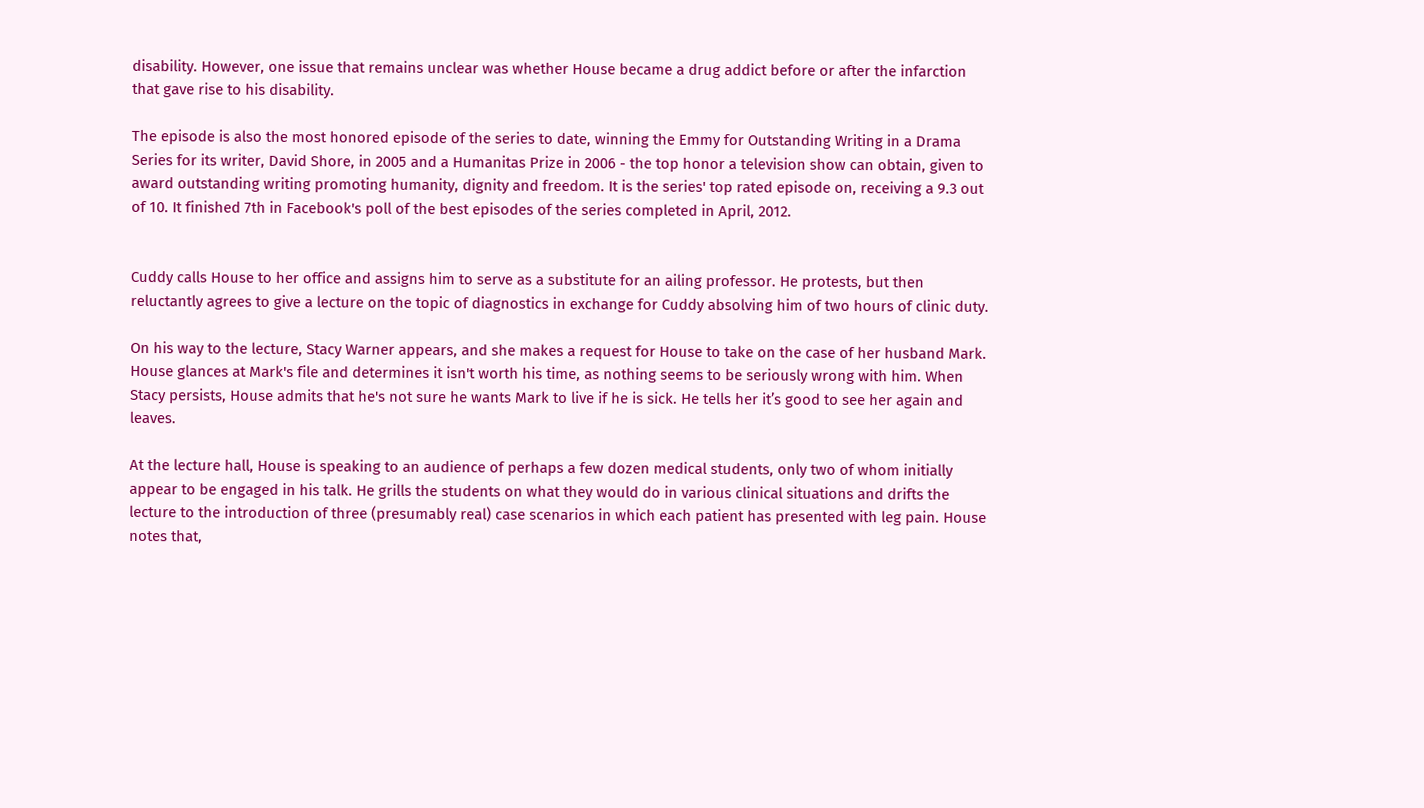disability. However, one issue that remains unclear was whether House became a drug addict before or after the infarction that gave rise to his disability.

The episode is also the most honored episode of the series to date, winning the Emmy for Outstanding Writing in a Drama Series for its writer, David Shore, in 2005 and a Humanitas Prize in 2006 - the top honor a television show can obtain, given to award outstanding writing promoting humanity, dignity and freedom. It is the series' top rated episode on, receiving a 9.3 out of 10. It finished 7th in Facebook's poll of the best episodes of the series completed in April, 2012.


Cuddy calls House to her office and assigns him to serve as a substitute for an ailing professor. He protests, but then reluctantly agrees to give a lecture on the topic of diagnostics in exchange for Cuddy absolving him of two hours of clinic duty.

On his way to the lecture, Stacy Warner appears, and she makes a request for House to take on the case of her husband Mark. House glances at Mark's file and determines it isn't worth his time, as nothing seems to be seriously wrong with him. When Stacy persists, House admits that he's not sure he wants Mark to live if he is sick. He tells her it’s good to see her again and leaves.

At the lecture hall, House is speaking to an audience of perhaps a few dozen medical students, only two of whom initially appear to be engaged in his talk. He grills the students on what they would do in various clinical situations and drifts the lecture to the introduction of three (presumably real) case scenarios in which each patient has presented with leg pain. House notes that,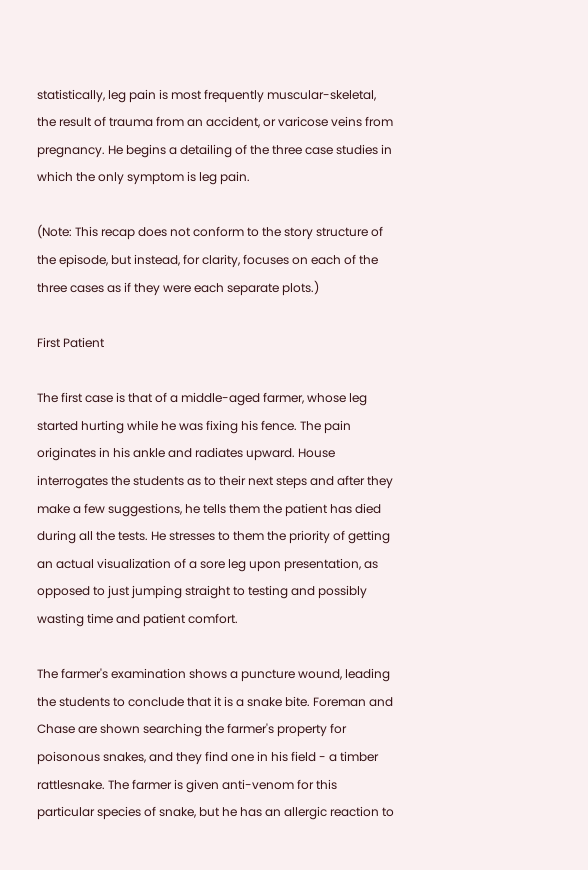statistically, leg pain is most frequently muscular-skeletal, the result of trauma from an accident, or varicose veins from pregnancy. He begins a detailing of the three case studies in which the only symptom is leg pain.

(Note: This recap does not conform to the story structure of the episode, but instead, for clarity, focuses on each of the three cases as if they were each separate plots.)

First Patient

The first case is that of a middle-aged farmer, whose leg started hurting while he was fixing his fence. The pain originates in his ankle and radiates upward. House interrogates the students as to their next steps and after they make a few suggestions, he tells them the patient has died during all the tests. He stresses to them the priority of getting an actual visualization of a sore leg upon presentation, as opposed to just jumping straight to testing and possibly wasting time and patient comfort.

The farmer's examination shows a puncture wound, leading the students to conclude that it is a snake bite. Foreman and Chase are shown searching the farmer's property for poisonous snakes, and they find one in his field - a timber rattlesnake. The farmer is given anti-venom for this particular species of snake, but he has an allergic reaction to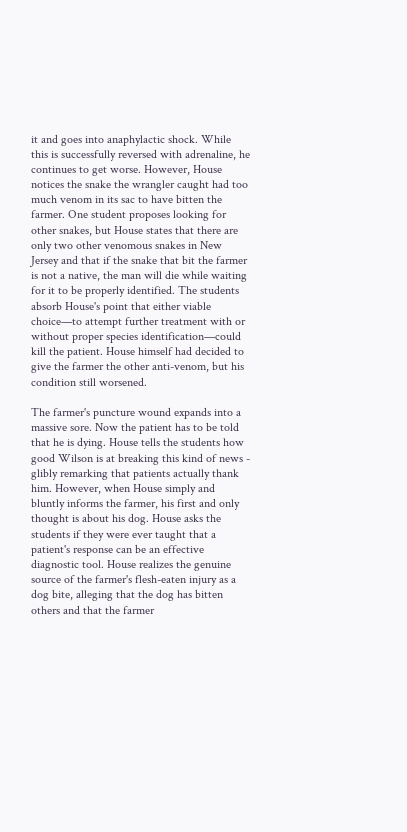it and goes into anaphylactic shock. While this is successfully reversed with adrenaline, he continues to get worse. However, House notices the snake the wrangler caught had too much venom in its sac to have bitten the farmer. One student proposes looking for other snakes, but House states that there are only two other venomous snakes in New Jersey and that if the snake that bit the farmer is not a native, the man will die while waiting for it to be properly identified. The students absorb House's point that either viable choice—to attempt further treatment with or without proper species identification—could kill the patient. House himself had decided to give the farmer the other anti-venom, but his condition still worsened.

The farmer's puncture wound expands into a massive sore. Now the patient has to be told that he is dying. House tells the students how good Wilson is at breaking this kind of news - glibly remarking that patients actually thank him. However, when House simply and bluntly informs the farmer, his first and only thought is about his dog. House asks the students if they were ever taught that a patient's response can be an effective diagnostic tool. House realizes the genuine source of the farmer's flesh-eaten injury as a dog bite, alleging that the dog has bitten others and that the farmer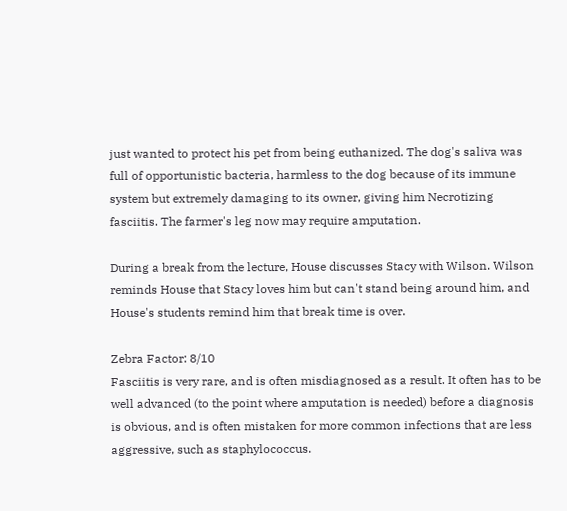just wanted to protect his pet from being euthanized. The dog's saliva was full of opportunistic bacteria, harmless to the dog because of its immune system but extremely damaging to its owner, giving him Necrotizing fasciitis. The farmer's leg now may require amputation.

During a break from the lecture, House discusses Stacy with Wilson. Wilson reminds House that Stacy loves him but can't stand being around him, and House's students remind him that break time is over.

Zebra Factor: 8/10
Fasciitis is very rare, and is often misdiagnosed as a result. It often has to be well advanced (to the point where amputation is needed) before a diagnosis is obvious, and is often mistaken for more common infections that are less aggressive, such as staphylococcus.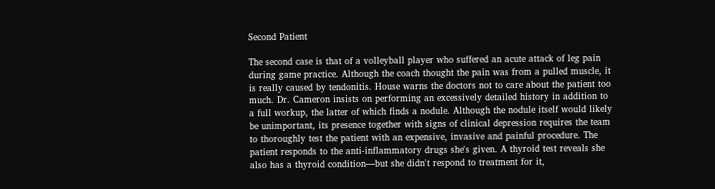Second Patient

The second case is that of a volleyball player who suffered an acute attack of leg pain during game practice. Although the coach thought the pain was from a pulled muscle, it is really caused by tendonitis. House warns the doctors not to care about the patient too much. Dr. Cameron insists on performing an excessively detailed history in addition to a full workup, the latter of which finds a nodule. Although the nodule itself would likely be unimportant, its presence together with signs of clinical depression requires the team to thoroughly test the patient with an expensive, invasive and painful procedure. The patient responds to the anti-inflammatory drugs she's given. A thyroid test reveals she also has a thyroid condition—but she didn't respond to treatment for it,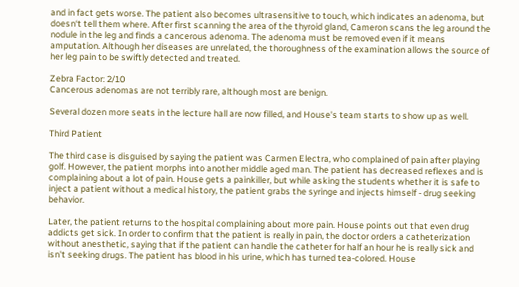and in fact gets worse. The patient also becomes ultrasensitive to touch, which indicates an adenoma, but doesn‘t tell them where. After first scanning the area of the thyroid gland, Cameron scans the leg around the nodule in the leg and finds a cancerous adenoma. The adenoma must be removed even if it means amputation. Although her diseases are unrelated, the thoroughness of the examination allows the source of her leg pain to be swiftly detected and treated.

Zebra Factor: 2/10
Cancerous adenomas are not terribly rare, although most are benign.

Several dozen more seats in the lecture hall are now filled, and House's team starts to show up as well.

Third Patient

The third case is disguised by saying the patient was Carmen Electra, who complained of pain after playing golf. However, the patient morphs into another middle aged man. The patient has decreased reflexes and is complaining about a lot of pain. House gets a painkiller, but while asking the students whether it is safe to inject a patient without a medical history, the patient grabs the syringe and injects himself - drug seeking behavior.

Later, the patient returns to the hospital complaining about more pain. House points out that even drug addicts get sick. In order to confirm that the patient is really in pain, the doctor orders a catheterization without anesthetic, saying that if the patient can handle the catheter for half an hour he is really sick and isn't seeking drugs. The patient has blood in his urine, which has turned tea-colored. House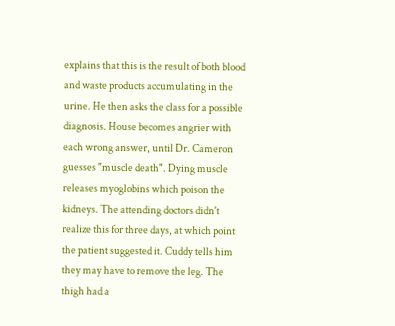explains that this is the result of both blood and waste products accumulating in the urine. He then asks the class for a possible diagnosis. House becomes angrier with each wrong answer, until Dr. Cameron guesses "muscle death". Dying muscle releases myoglobins which poison the kidneys. The attending doctors didn't realize this for three days, at which point the patient suggested it. Cuddy tells him they may have to remove the leg. The thigh had a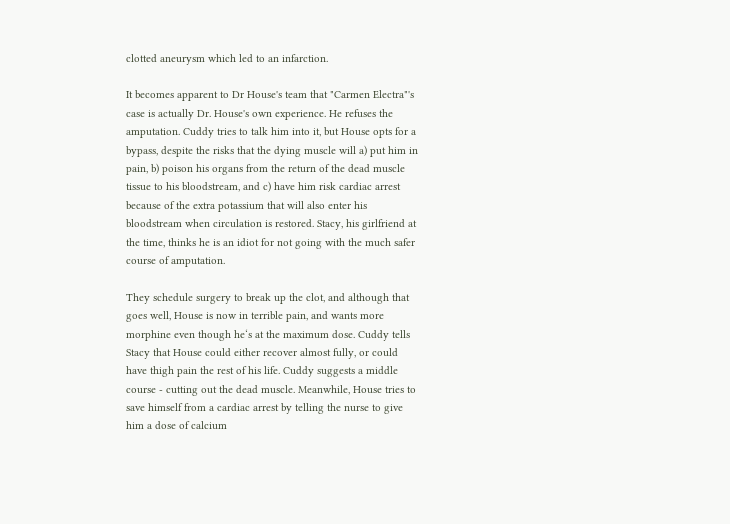clotted aneurysm which led to an infarction.

It becomes apparent to Dr House's team that "Carmen Electra"'s case is actually Dr. House's own experience. He refuses the amputation. Cuddy tries to talk him into it, but House opts for a bypass, despite the risks that the dying muscle will a) put him in pain, b) poison his organs from the return of the dead muscle tissue to his bloodstream, and c) have him risk cardiac arrest because of the extra potassium that will also enter his bloodstream when circulation is restored. Stacy, his girlfriend at the time, thinks he is an idiot for not going with the much safer course of amputation.

They schedule surgery to break up the clot, and although that goes well, House is now in terrible pain, and wants more morphine even though he‘s at the maximum dose. Cuddy tells Stacy that House could either recover almost fully, or could have thigh pain the rest of his life. Cuddy suggests a middle course - cutting out the dead muscle. Meanwhile, House tries to save himself from a cardiac arrest by telling the nurse to give him a dose of calcium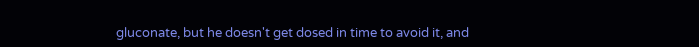gluconate, but he doesn't get dosed in time to avoid it, and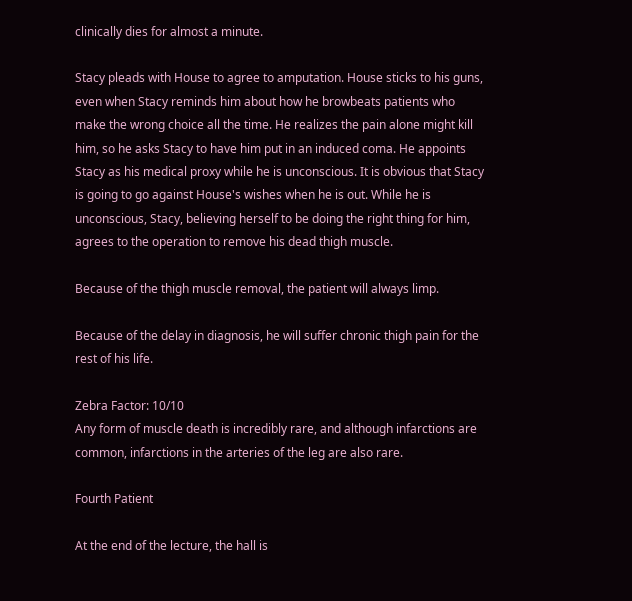clinically dies for almost a minute.

Stacy pleads with House to agree to amputation. House sticks to his guns, even when Stacy reminds him about how he browbeats patients who make the wrong choice all the time. He realizes the pain alone might kill him, so he asks Stacy to have him put in an induced coma. He appoints Stacy as his medical proxy while he is unconscious. It is obvious that Stacy is going to go against House's wishes when he is out. While he is unconscious, Stacy, believing herself to be doing the right thing for him, agrees to the operation to remove his dead thigh muscle.

Because of the thigh muscle removal, the patient will always limp.

Because of the delay in diagnosis, he will suffer chronic thigh pain for the rest of his life.

Zebra Factor: 10/10
Any form of muscle death is incredibly rare, and although infarctions are common, infarctions in the arteries of the leg are also rare.

Fourth Patient

At the end of the lecture, the hall is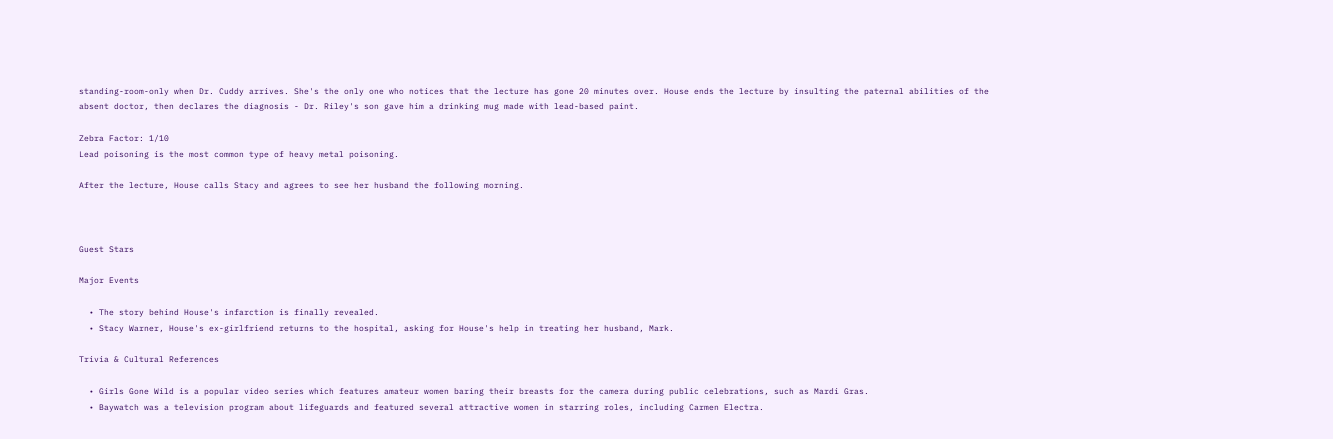standing-room-only when Dr. Cuddy arrives. She's the only one who notices that the lecture has gone 20 minutes over. House ends the lecture by insulting the paternal abilities of the absent doctor, then declares the diagnosis - Dr. Riley's son gave him a drinking mug made with lead-based paint.

Zebra Factor: 1/10
Lead poisoning is the most common type of heavy metal poisoning.

After the lecture, House calls Stacy and agrees to see her husband the following morning.



Guest Stars

Major Events

  • The story behind House's infarction is finally revealed.
  • Stacy Warner, House's ex-girlfriend returns to the hospital, asking for House's help in treating her husband, Mark.

Trivia & Cultural References

  • Girls Gone Wild is a popular video series which features amateur women baring their breasts for the camera during public celebrations, such as Mardi Gras.
  • Baywatch was a television program about lifeguards and featured several attractive women in starring roles, including Carmen Electra.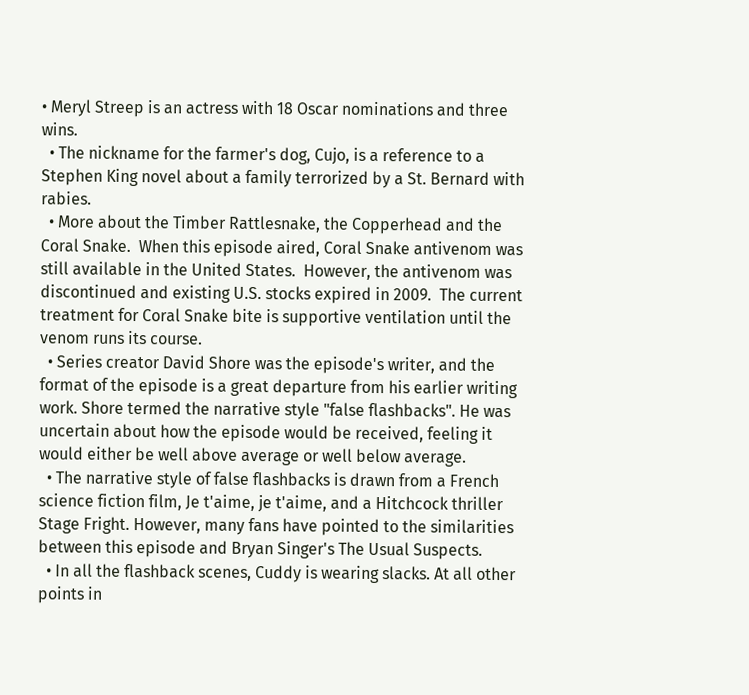• Meryl Streep is an actress with 18 Oscar nominations and three wins.
  • The nickname for the farmer's dog, Cujo, is a reference to a Stephen King novel about a family terrorized by a St. Bernard with rabies.
  • More about the Timber Rattlesnake, the Copperhead and the Coral Snake.  When this episode aired, Coral Snake antivenom was still available in the United States.  However, the antivenom was discontinued and existing U.S. stocks expired in 2009.  The current treatment for Coral Snake bite is supportive ventilation until the venom runs its course.
  • Series creator David Shore was the episode's writer, and the format of the episode is a great departure from his earlier writing work. Shore termed the narrative style "false flashbacks". He was uncertain about how the episode would be received, feeling it would either be well above average or well below average.
  • The narrative style of false flashbacks is drawn from a French science fiction film, Je t'aime, je t'aime, and a Hitchcock thriller Stage Fright. However, many fans have pointed to the similarities between this episode and Bryan Singer's The Usual Suspects.
  • In all the flashback scenes, Cuddy is wearing slacks. At all other points in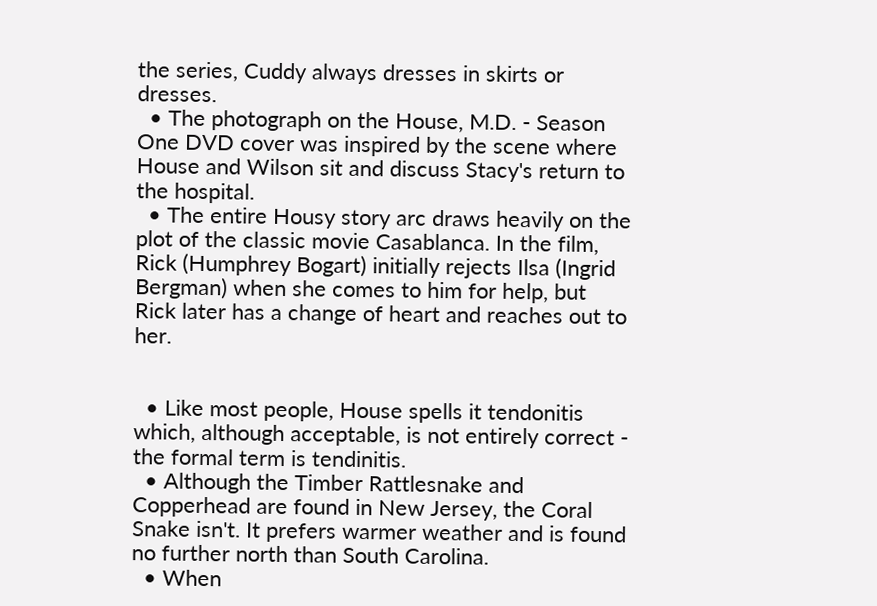the series, Cuddy always dresses in skirts or dresses.
  • The photograph on the House, M.D. - Season One DVD cover was inspired by the scene where House and Wilson sit and discuss Stacy's return to the hospital.
  • The entire Housy story arc draws heavily on the plot of the classic movie Casablanca. In the film, Rick (Humphrey Bogart) initially rejects Ilsa (Ingrid Bergman) when she comes to him for help, but Rick later has a change of heart and reaches out to her.


  • Like most people, House spells it tendonitis which, although acceptable, is not entirely correct - the formal term is tendinitis.
  • Although the Timber Rattlesnake and Copperhead are found in New Jersey, the Coral Snake isn't. It prefers warmer weather and is found no further north than South Carolina.
  • When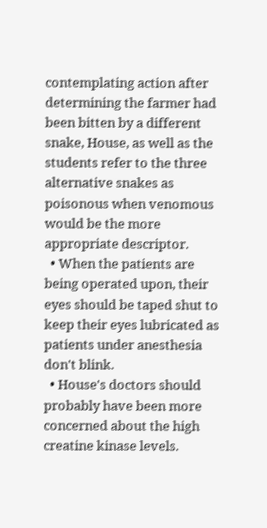contemplating action after determining the farmer had been bitten by a different snake, House, as well as the students refer to the three alternative snakes as poisonous when venomous would be the more appropriate descriptor.
  • When the patients are being operated upon, their eyes should be taped shut to keep their eyes lubricated as patients under anesthesia don't blink.
  • House's doctors should probably have been more concerned about the high creatine kinase levels.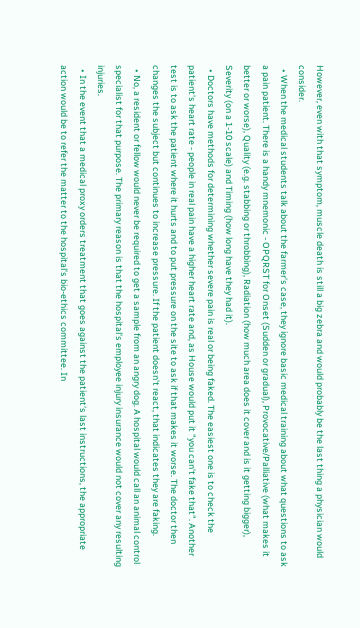However, even with that symptom, muscle death is still a big zebra and would probably be the last thing a physician would consider.
  • When the medical students talk about the farmer's case, they ignore basic medical training about what questions to ask a pain patient. There is a handy mnemonic - OPQRST for Onset (Sudden or gradual), Provocative/Palliative (what makes it better or worse), Quality (e.g. stabbing or throbbing), Radiation (how much area does it cover and is it getting bigger), Severity (on a 1-10 scale) and Timing (how long have they had it).
  • Doctors have methods for determining whether severe pain is real or being faked. The easiest one is to check the patient's heart rate - people in real pain have a higher heart rate and, as House would put it "you can't fake that". Another test is to ask the patient where it hurts and to put pressure on the site to ask if that makes it worse. The doctor then changes the subject but continues to increase pressure. If the patient doesn't react, that indicates they are faking.
  • No, a resident or fellow would never be required to get a sample from an angry dog. A hospital would call an animal control specialist for that purpose. The primary reason is that the hospital's employee injury insurance would not cover any resulting injuries.
  • In the event that a medical proxy orders treatment that goes against the patient's last instructions, the appropriate action would be to refer the matter to the hospital's bio-ethics committee. In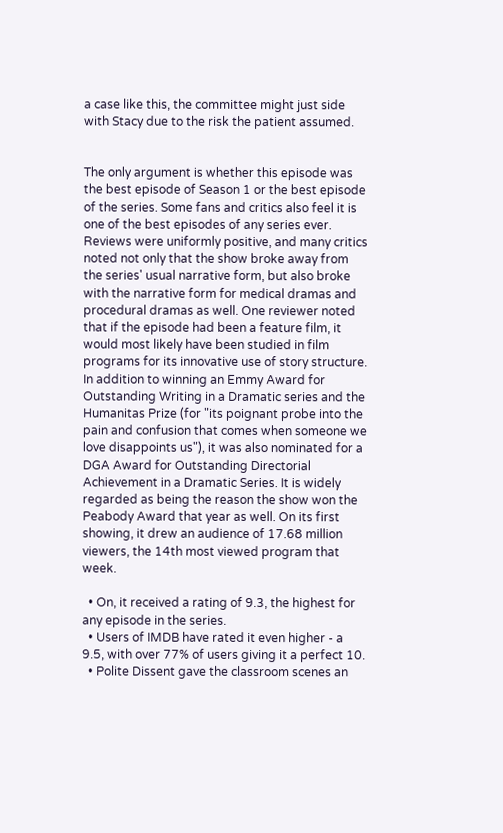a case like this, the committee might just side with Stacy due to the risk the patient assumed.


The only argument is whether this episode was the best episode of Season 1 or the best episode of the series. Some fans and critics also feel it is one of the best episodes of any series ever. Reviews were uniformly positive, and many critics noted not only that the show broke away from the series' usual narrative form, but also broke with the narrative form for medical dramas and procedural dramas as well. One reviewer noted that if the episode had been a feature film, it would most likely have been studied in film programs for its innovative use of story structure. In addition to winning an Emmy Award for Outstanding Writing in a Dramatic series and the Humanitas Prize (for "its poignant probe into the pain and confusion that comes when someone we love disappoints us"), it was also nominated for a DGA Award for Outstanding Directorial Achievement in a Dramatic Series. It is widely regarded as being the reason the show won the Peabody Award that year as well. On its first showing, it drew an audience of 17.68 million viewers, the 14th most viewed program that week.

  • On, it received a rating of 9.3, the highest for any episode in the series.
  • Users of IMDB have rated it even higher - a 9.5, with over 77% of users giving it a perfect 10.
  • Polite Dissent gave the classroom scenes an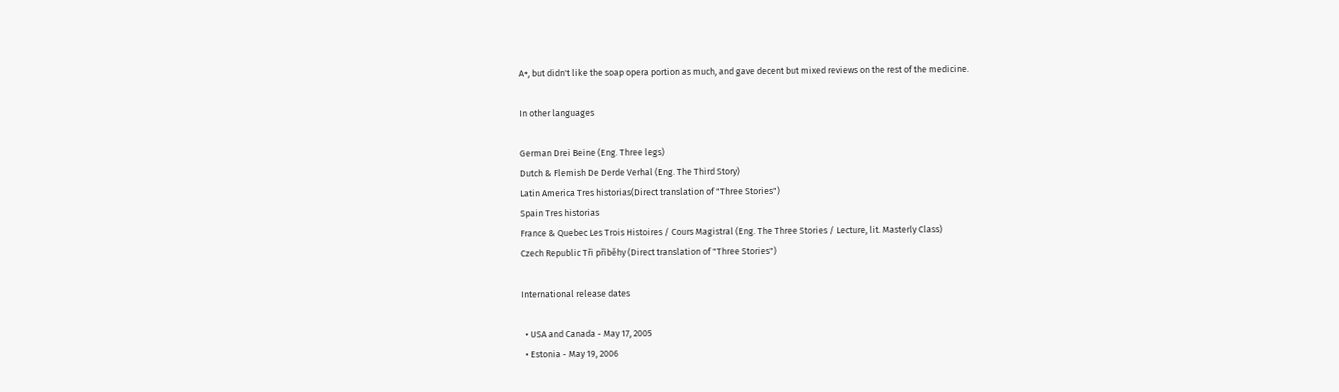A+, but didn't like the soap opera portion as much, and gave decent but mixed reviews on the rest of the medicine.

In other languages

German Drei Beine (Eng. Three legs)
Dutch & Flemish De Derde Verhal (Eng. The Third Story)
Latin America Tres historias(Direct translation of "Three Stories")
Spain Tres historias
France & Quebec Les Trois Histoires / Cours Magistral (Eng. The Three Stories / Lecture, lit. Masterly Class)
Czech Republic Tři příběhy (Direct translation of "Three Stories")

International release dates

  • USA and Canada - May 17, 2005
  • Estonia - May 19, 2006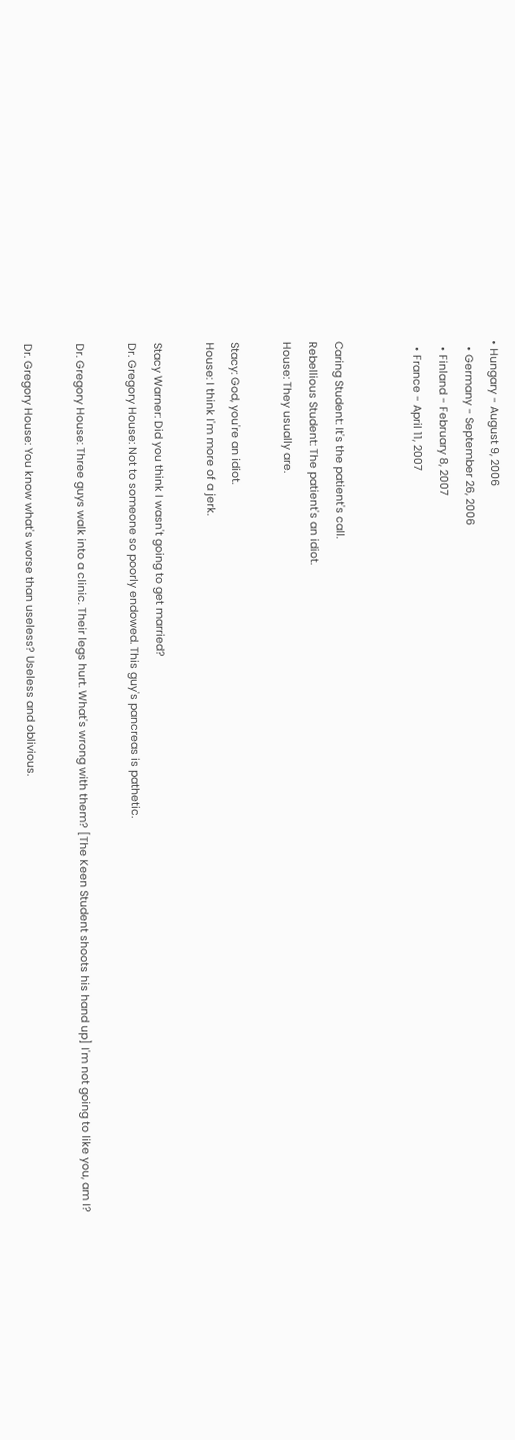• Hungary - August 9, 2006
  • Germany - September 26, 2006
  • Finland - February 8, 2007
  • France - April 11, 2007


Caring Student: It's the patient's call.
Rebellious Student: The patient's an idiot.
House: They usually are.

Stacy: God, you're an idiot.
House: I think I'm more of a jerk.

Stacy Warner: Did you think I wasn't going to get married?
Dr. Gregory House: Not to someone so poorly endowed. This guy's pancreas is pathetic.

Dr. Gregory House: Three guys walk into a clinic. Their legs hurt. What's wrong with them? [The Keen Student shoots his hand up] I'm not going to like you, am I?

Dr. Gregory House: You know what's worse than useless? Useless and oblivious.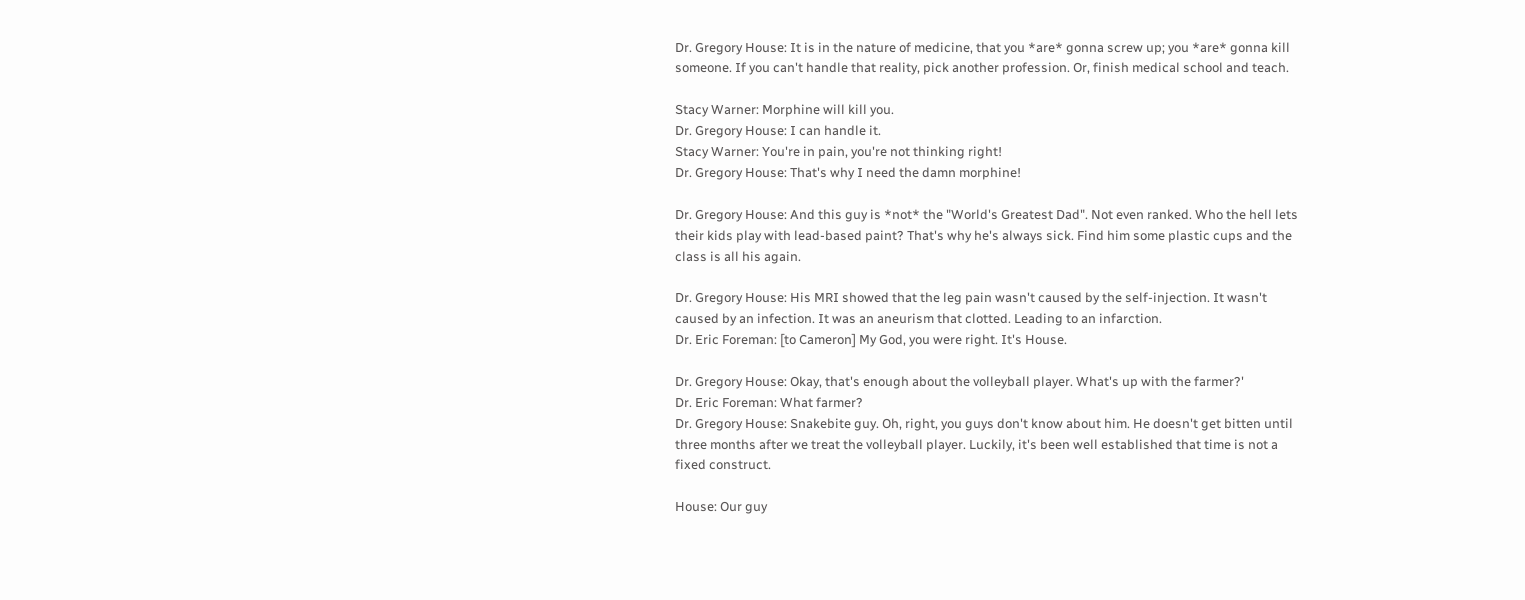Dr. Gregory House: It is in the nature of medicine, that you *are* gonna screw up; you *are* gonna kill someone. If you can't handle that reality, pick another profession. Or, finish medical school and teach.

Stacy Warner: Morphine will kill you.
Dr. Gregory House: I can handle it.
Stacy Warner: You're in pain, you're not thinking right!
Dr. Gregory House: That's why I need the damn morphine!

Dr. Gregory House: And this guy is *not* the "World's Greatest Dad". Not even ranked. Who the hell lets their kids play with lead-based paint? That's why he's always sick. Find him some plastic cups and the class is all his again.

Dr. Gregory House: His MRI showed that the leg pain wasn't caused by the self-injection. It wasn't caused by an infection. It was an aneurism that clotted. Leading to an infarction.
Dr. Eric Foreman: [to Cameron] My God, you were right. It's House.

Dr. Gregory House: Okay, that's enough about the volleyball player. What's up with the farmer?'
Dr. Eric Foreman: What farmer?
Dr. Gregory House: Snakebite guy. Oh, right, you guys don't know about him. He doesn't get bitten until three months after we treat the volleyball player. Luckily, it's been well established that time is not a fixed construct.

House: Our guy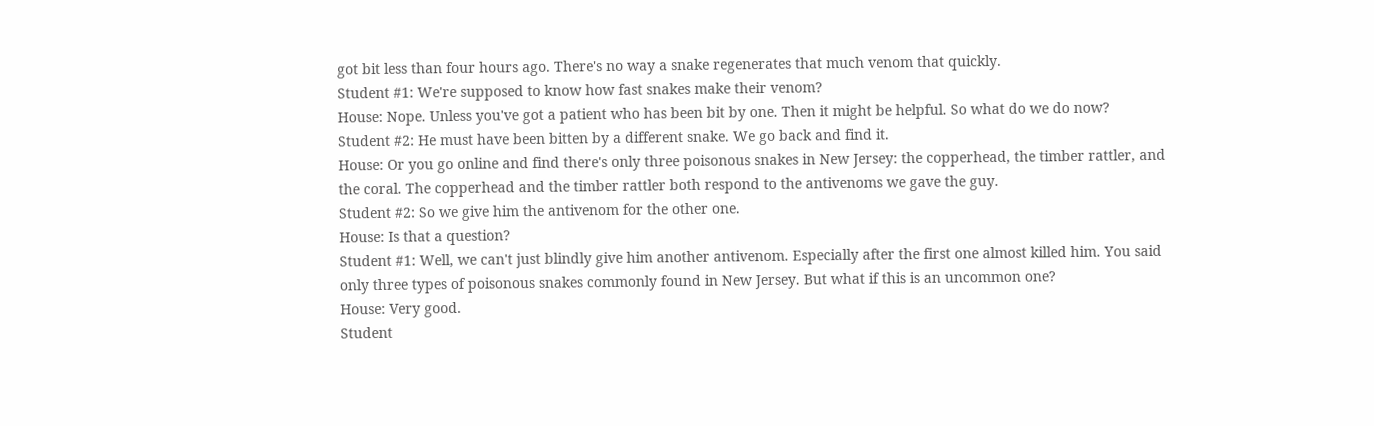got bit less than four hours ago. There's no way a snake regenerates that much venom that quickly.
Student #1: We're supposed to know how fast snakes make their venom?
House: Nope. Unless you've got a patient who has been bit by one. Then it might be helpful. So what do we do now?
Student #2: He must have been bitten by a different snake. We go back and find it.
House: Or you go online and find there's only three poisonous snakes in New Jersey: the copperhead, the timber rattler, and the coral. The copperhead and the timber rattler both respond to the antivenoms we gave the guy.
Student #2: So we give him the antivenom for the other one.
House: Is that a question?
Student #1: Well, we can't just blindly give him another antivenom. Especially after the first one almost killed him. You said only three types of poisonous snakes commonly found in New Jersey. But what if this is an uncommon one?
House: Very good.
Student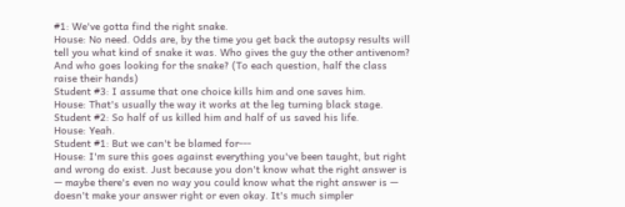#1: We've gotta find the right snake.
House: No need. Odds are, by the time you get back the autopsy results will tell you what kind of snake it was. Who gives the guy the other antivenom? And who goes looking for the snake? (To each question, half the class raise their hands)
Student #3: I assume that one choice kills him and one saves him.
House: That's usually the way it works at the leg turning black stage.
Student #2: So half of us killed him and half of us saved his life.
House: Yeah.
Student #1: But we can't be blamed for---
House: I'm sure this goes against everything you've been taught, but right and wrong do exist. Just because you don't know what the right answer is — maybe there's even no way you could know what the right answer is — doesn't make your answer right or even okay. It's much simpler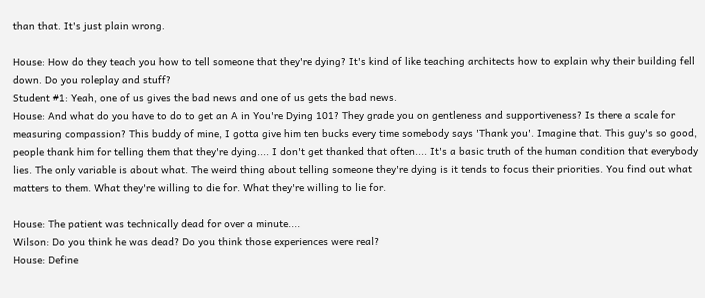than that. It's just plain wrong.

House: How do they teach you how to tell someone that they're dying? It's kind of like teaching architects how to explain why their building fell down. Do you roleplay and stuff?
Student #1: Yeah, one of us gives the bad news and one of us gets the bad news.
House: And what do you have to do to get an A in You're Dying 101? They grade you on gentleness and supportiveness? Is there a scale for measuring compassion? This buddy of mine, I gotta give him ten bucks every time somebody says 'Thank you'. Imagine that. This guy's so good, people thank him for telling them that they're dying.... I don't get thanked that often.... It's a basic truth of the human condition that everybody lies. The only variable is about what. The weird thing about telling someone they're dying is it tends to focus their priorities. You find out what matters to them. What they're willing to die for. What they're willing to lie for.

House: The patient was technically dead for over a minute....
Wilson: Do you think he was dead? Do you think those experiences were real?
House: Define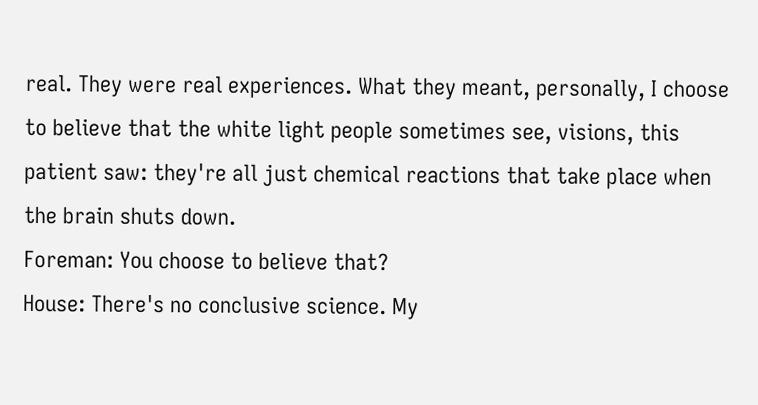real. They were real experiences. What they meant, personally, I choose to believe that the white light people sometimes see, visions, this patient saw: they're all just chemical reactions that take place when the brain shuts down.
Foreman: You choose to believe that?
House: There's no conclusive science. My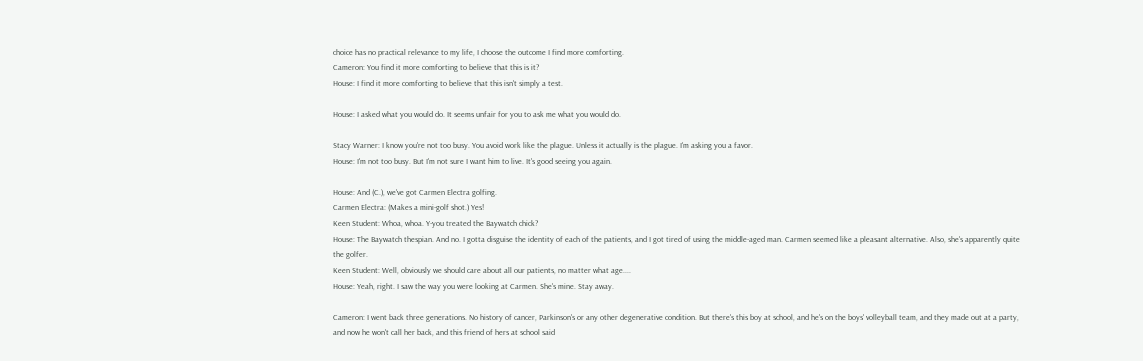choice has no practical relevance to my life, I choose the outcome I find more comforting.
Cameron: You find it more comforting to believe that this is it?
House: I find it more comforting to believe that this isn't simply a test.

House: I asked what you would do. It seems unfair for you to ask me what you would do.

Stacy Warner: I know you're not too busy. You avoid work like the plague. Unless it actually is the plague. I'm asking you a favor.
House: I'm not too busy. But I'm not sure I want him to live. It's good seeing you again.

House: And (C.), we've got Carmen Electra golfing.
Carmen Electra: (Makes a mini-golf shot.) Yes!
Keen Student: Whoa, whoa. Y-you treated the Baywatch chick?
House: The Baywatch thespian. And no. I gotta disguise the identity of each of the patients, and I got tired of using the middle-aged man. Carmen seemed like a pleasant alternative. Also, she's apparently quite the golfer.
Keen Student: Well, obviously we should care about all our patients, no matter what age....
House: Yeah, right. I saw the way you were looking at Carmen. She's mine. Stay away.

Cameron: I went back three generations. No history of cancer, Parkinson's or any other degenerative condition. But there's this boy at school, and he's on the boys' volleyball team, and they made out at a party, and now he won't call her back, and this friend of hers at school said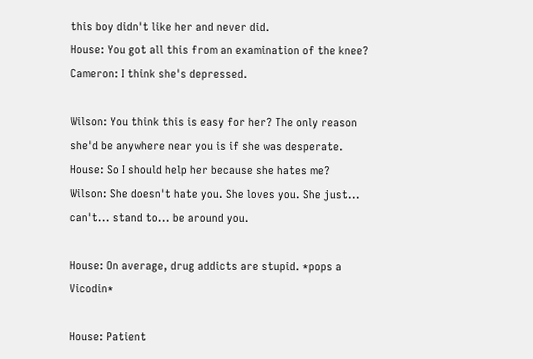this boy didn't like her and never did.
House: You got all this from an examination of the knee?
Cameron: I think she's depressed.

Wilson: You think this is easy for her? The only reason she'd be anywhere near you is if she was desperate.
House: So I should help her because she hates me?
Wilson: She doesn't hate you. She loves you. She just... can't... stand to... be around you.

House: On average, drug addicts are stupid. *pops a Vicodin*

House: Patient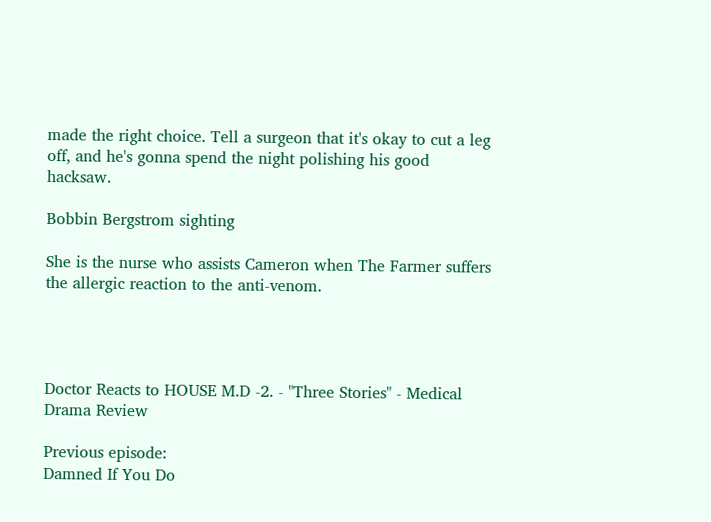made the right choice. Tell a surgeon that it's okay to cut a leg off, and he's gonna spend the night polishing his good hacksaw.

Bobbin Bergstrom sighting

She is the nurse who assists Cameron when The Farmer suffers the allergic reaction to the anti-venom.




Doctor Reacts to HOUSE M.D -2. - "Three Stories" - Medical Drama Review

Previous episode:
Damned If You Do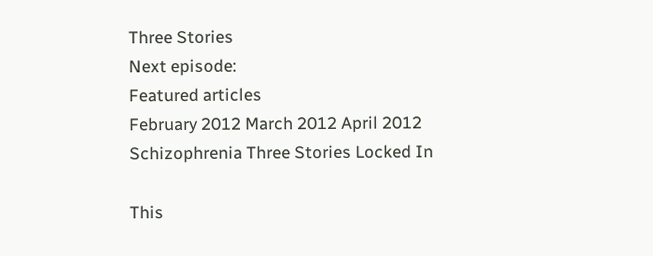Three Stories
Next episode:
Featured articles
February 2012 March 2012 April 2012
Schizophrenia Three Stories Locked In

This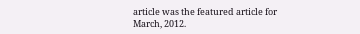article was the featured article for March, 2012.